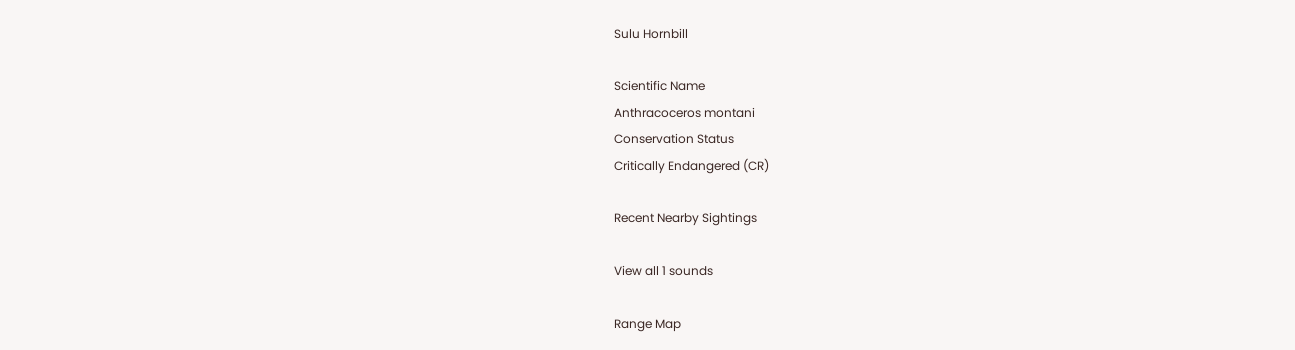Sulu Hornbill

Scientific Name
Anthracoceros montani
Conservation Status
Critically Endangered (CR)

Recent Nearby Sightings

View all 1 sounds

Range Map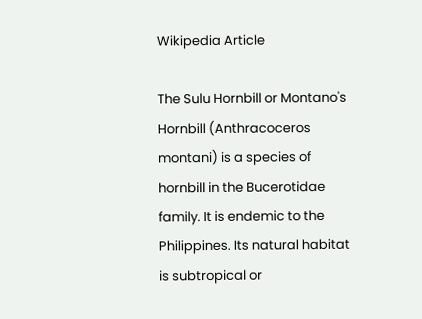Wikipedia Article

The Sulu Hornbill or Montano's Hornbill (Anthracoceros montani) is a species of hornbill in the Bucerotidae family. It is endemic to the Philippines. Its natural habitat is subtropical or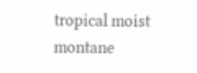tropical moist montane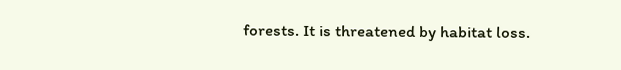forests. It is threatened by habitat loss.